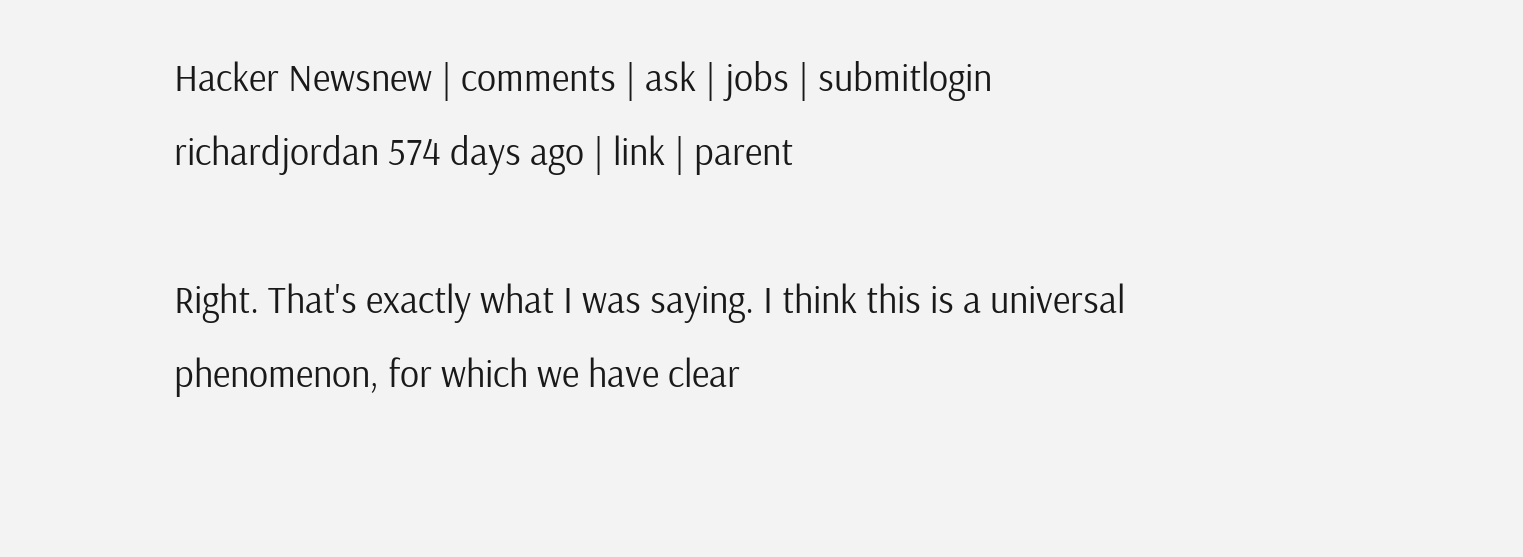Hacker Newsnew | comments | ask | jobs | submitlogin
richardjordan 574 days ago | link | parent

Right. That's exactly what I was saying. I think this is a universal phenomenon, for which we have clear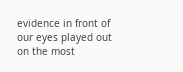evidence in front of our eyes played out on the most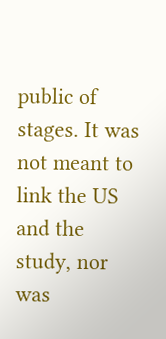public of stages. It was not meant to link the US and the study, nor was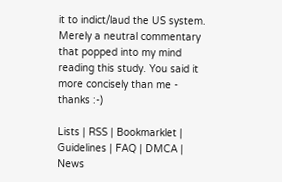it to indict/laud the US system. Merely a neutral commentary that popped into my mind reading this study. You said it more concisely than me - thanks :-)

Lists | RSS | Bookmarklet | Guidelines | FAQ | DMCA | News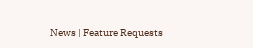News | Feature Requests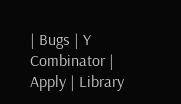| Bugs | Y Combinator | Apply | Library